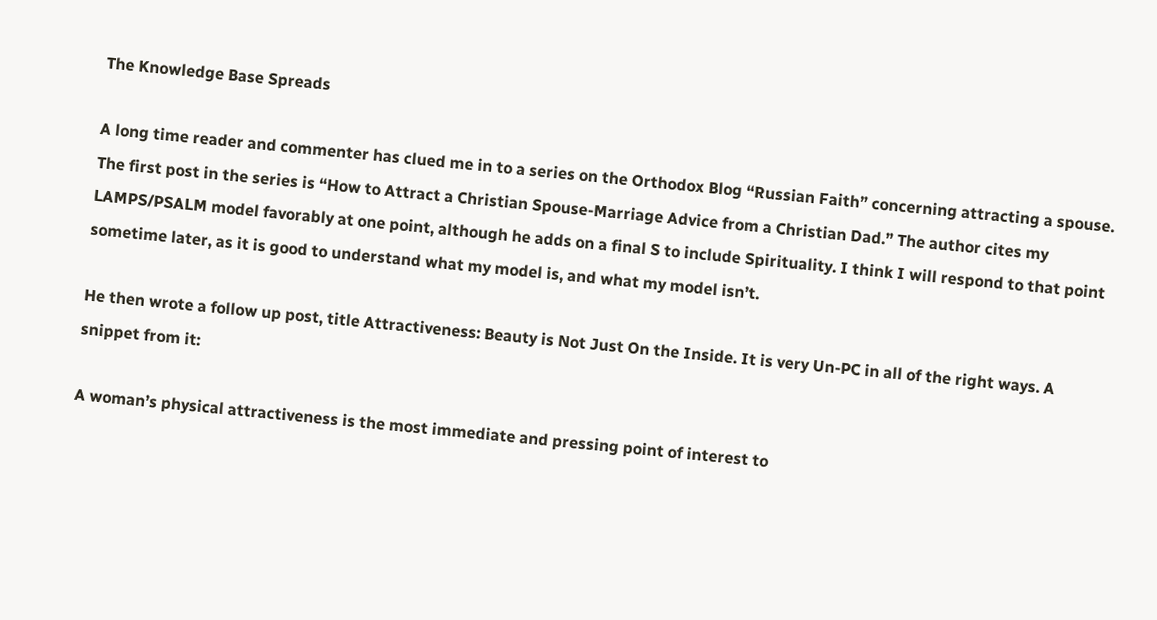The Knowledge Base Spreads

A long time reader and commenter has clued me in to a series on the Orthodox Blog “Russian Faith” concerning attracting a spouse. The first post in the series is “How to Attract a Christian Spouse-Marriage Advice from a Christian Dad.” The author cites my LAMPS/PSALM model favorably at one point, although he adds on a final S to include Spirituality. I think I will respond to that point sometime later, as it is good to understand what my model is, and what my model isn’t.

He then wrote a follow up post, title Attractiveness: Beauty is Not Just On the Inside. It is very Un-PC in all of the right ways. A snippet from it:

A woman’s physical attractiveness is the most immediate and pressing point of interest to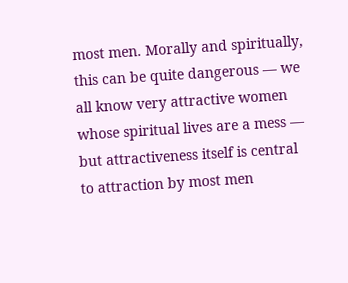most men. Morally and spiritually, this can be quite dangerous — we all know very attractive women whose spiritual lives are a mess — but attractiveness itself is central to attraction by most men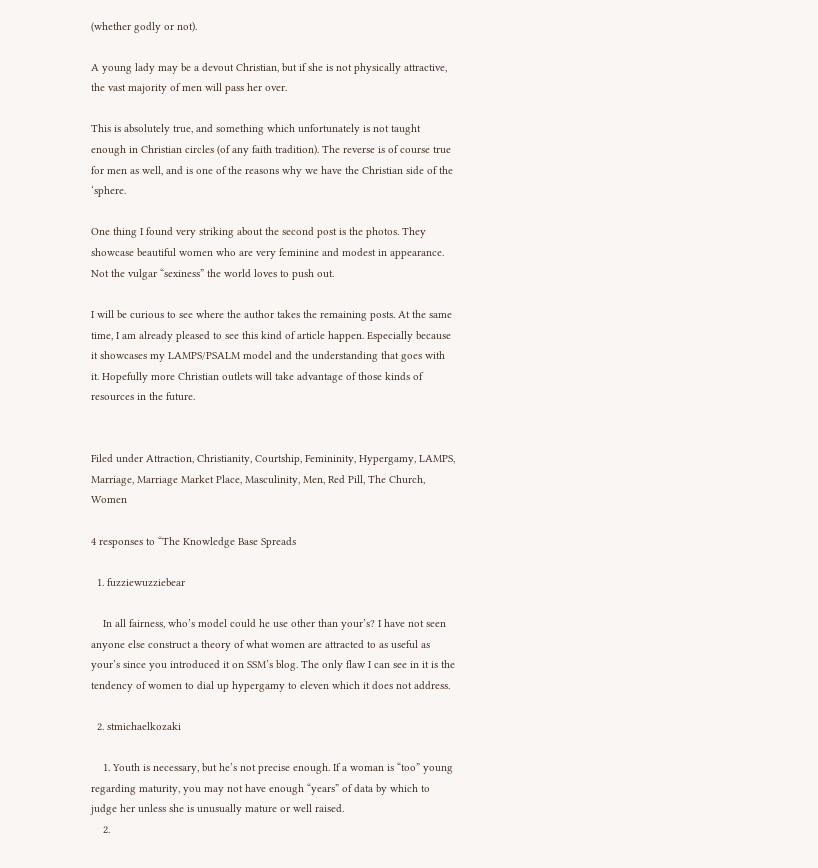(whether godly or not).

A young lady may be a devout Christian, but if she is not physically attractive, the vast majority of men will pass her over.

This is absolutely true, and something which unfortunately is not taught enough in Christian circles (of any faith tradition). The reverse is of course true for men as well, and is one of the reasons why we have the Christian side of the ‘sphere.

One thing I found very striking about the second post is the photos. They showcase beautiful women who are very feminine and modest in appearance. Not the vulgar “sexiness” the world loves to push out.

I will be curious to see where the author takes the remaining posts. At the same time, I am already pleased to see this kind of article happen. Especially because it showcases my LAMPS/PSALM model and the understanding that goes with it. Hopefully more Christian outlets will take advantage of those kinds of resources in the future.


Filed under Attraction, Christianity, Courtship, Femininity, Hypergamy, LAMPS, Marriage, Marriage Market Place, Masculinity, Men, Red Pill, The Church, Women

4 responses to “The Knowledge Base Spreads

  1. fuzziewuzziebear

    In all fairness, who’s model could he use other than your’s? I have not seen anyone else construct a theory of what women are attracted to as useful as your’s since you introduced it on SSM’s blog. The only flaw I can see in it is the tendency of women to dial up hypergamy to eleven which it does not address.

  2. stmichaelkozaki

    1. Youth is necessary, but he’s not precise enough. If a woman is “too” young regarding maturity, you may not have enough “years” of data by which to judge her unless she is unusually mature or well raised.
    2.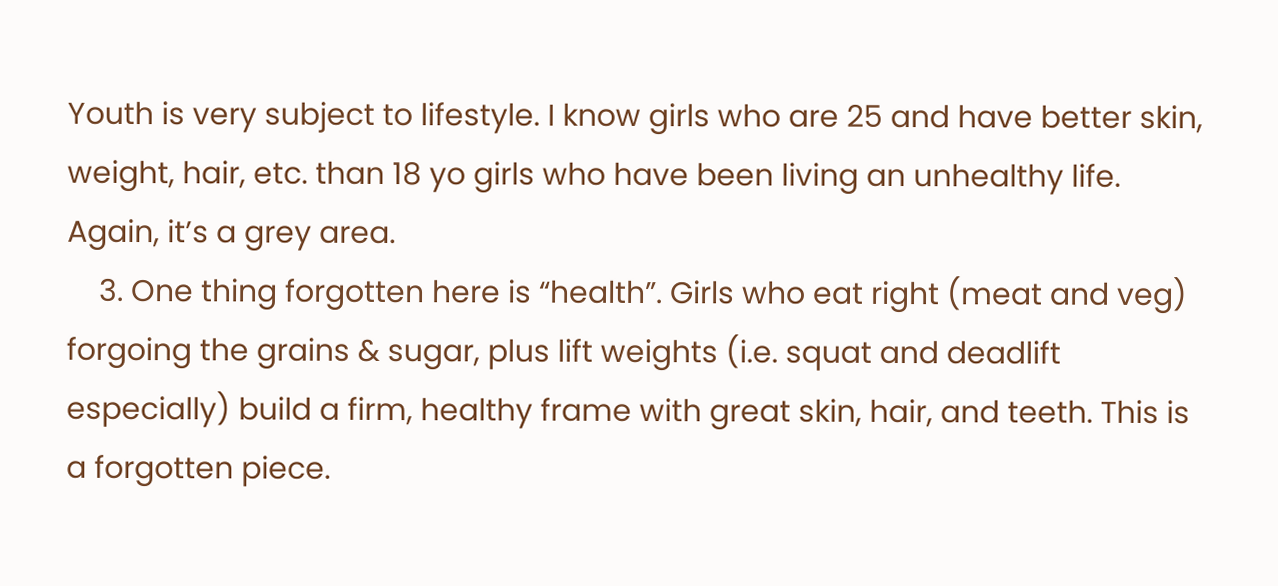Youth is very subject to lifestyle. I know girls who are 25 and have better skin, weight, hair, etc. than 18 yo girls who have been living an unhealthy life. Again, it’s a grey area.
    3. One thing forgotten here is “health”. Girls who eat right (meat and veg) forgoing the grains & sugar, plus lift weights (i.e. squat and deadlift especially) build a firm, healthy frame with great skin, hair, and teeth. This is a forgotten piece.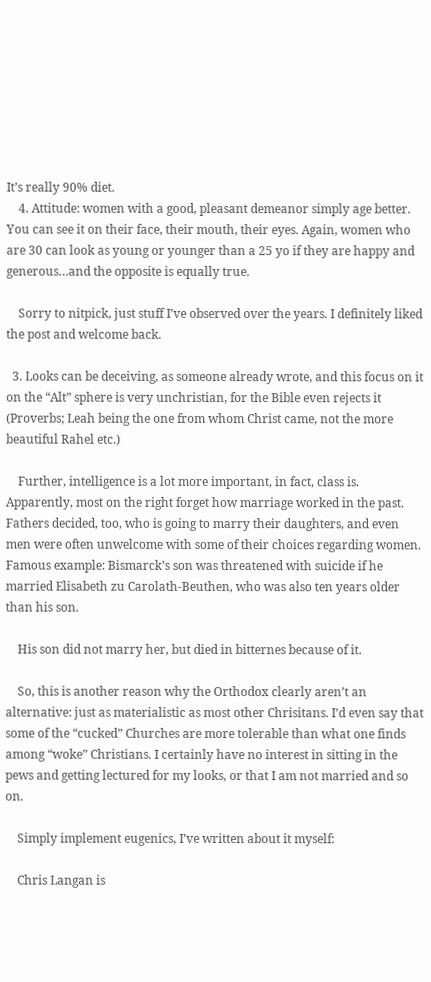It’s really 90% diet.
    4. Attitude: women with a good, pleasant demeanor simply age better. You can see it on their face, their mouth, their eyes. Again, women who are 30 can look as young or younger than a 25 yo if they are happy and generous…and the opposite is equally true.

    Sorry to nitpick, just stuff I’ve observed over the years. I definitely liked the post and welcome back.

  3. Looks can be deceiving, as someone already wrote, and this focus on it on the “Alt” sphere is very unchristian, for the Bible even rejects it (Proverbs; Leah being the one from whom Christ came, not the more beautiful Rahel etc.)

    Further, intelligence is a lot more important, in fact, class is. Apparently, most on the right forget how marriage worked in the past. Fathers decided, too, who is going to marry their daughters, and even men were often unwelcome with some of their choices regarding women. Famous example: Bismarck’s son was threatened with suicide if he married Elisabeth zu Carolath-Beuthen, who was also ten years older than his son.

    His son did not marry her, but died in bitternes because of it.

    So, this is another reason why the Orthodox clearly aren’t an alternative: just as materialistic as most other Chrisitans. I’d even say that some of the “cucked” Churches are more tolerable than what one finds among “woke” Christians. I certainly have no interest in sitting in the pews and getting lectured for my looks, or that I am not married and so on.

    Simply implement eugenics, I’ve written about it myself:

    Chris Langan is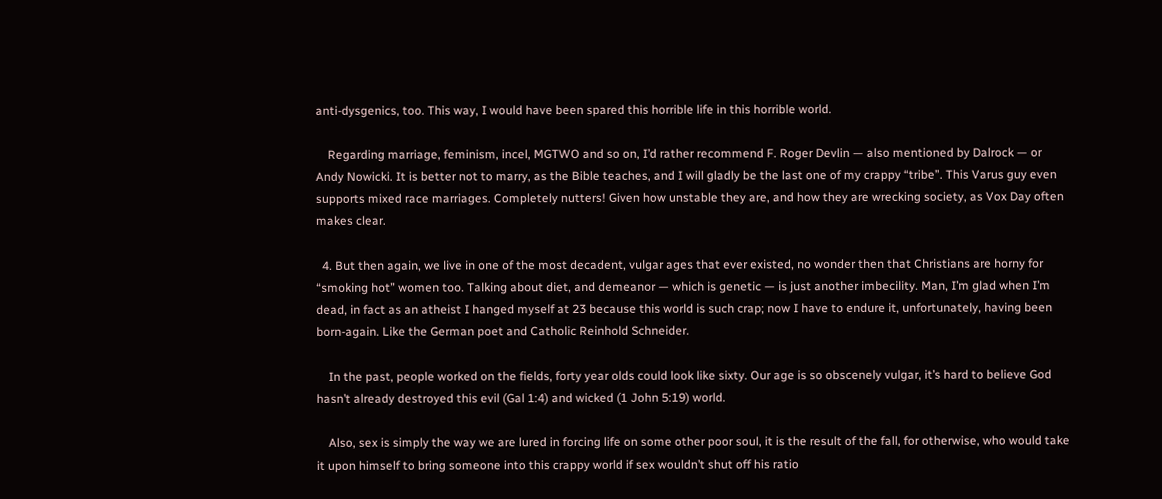anti-dysgenics, too. This way, I would have been spared this horrible life in this horrible world.

    Regarding marriage, feminism, incel, MGTWO and so on, I’d rather recommend F. Roger Devlin — also mentioned by Dalrock — or Andy Nowicki. It is better not to marry, as the Bible teaches, and I will gladly be the last one of my crappy “tribe”. This Varus guy even supports mixed race marriages. Completely nutters! Given how unstable they are, and how they are wrecking society, as Vox Day often makes clear.

  4. But then again, we live in one of the most decadent, vulgar ages that ever existed, no wonder then that Christians are horny for “smoking hot” women too. Talking about diet, and demeanor — which is genetic — is just another imbecility. Man, I’m glad when I’m dead, in fact as an atheist I hanged myself at 23 because this world is such crap; now I have to endure it, unfortunately, having been born-again. Like the German poet and Catholic Reinhold Schneider.

    In the past, people worked on the fields, forty year olds could look like sixty. Our age is so obscenely vulgar, it’s hard to believe God hasn’t already destroyed this evil (Gal 1:4) and wicked (1 John 5:19) world.

    Also, sex is simply the way we are lured in forcing life on some other poor soul, it is the result of the fall, for otherwise, who would take it upon himself to bring someone into this crappy world if sex wouldn’t shut off his ratio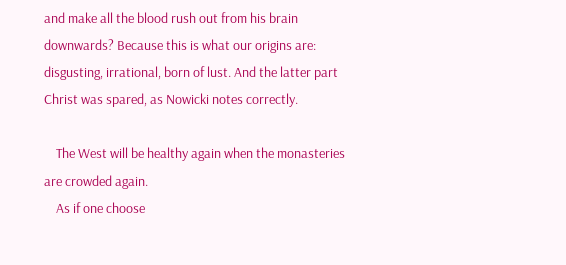and make all the blood rush out from his brain downwards? Because this is what our origins are: disgusting, irrational, born of lust. And the latter part Christ was spared, as Nowicki notes correctly.

    The West will be healthy again when the monasteries are crowded again.
    As if one choose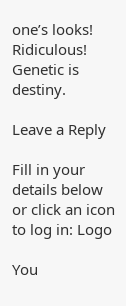one’s looks! Ridiculous! Genetic is destiny.

Leave a Reply

Fill in your details below or click an icon to log in: Logo

You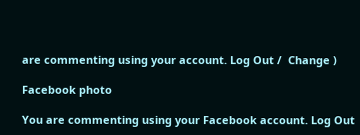are commenting using your account. Log Out /  Change )

Facebook photo

You are commenting using your Facebook account. Log Out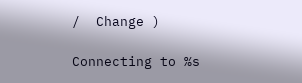/  Change )

Connecting to %s